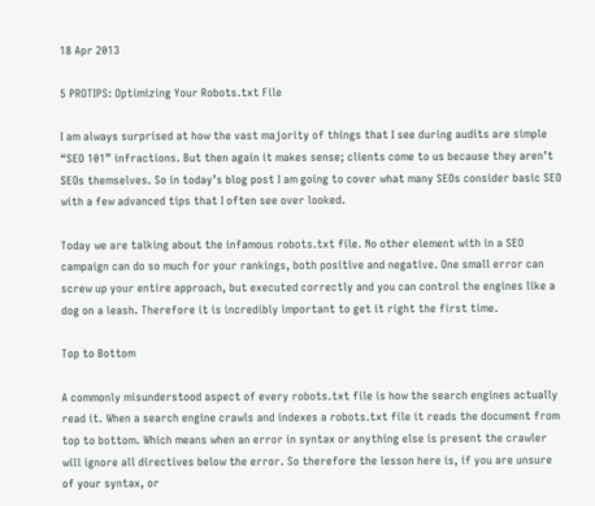18 Apr 2013

5 PROTIPS: Optimizing Your Robots.txt File

I am always surprised at how the vast majority of things that I see during audits are simple “SEO 101” infractions. But then again it makes sense; clients come to us because they aren’t SEOs themselves. So in today’s blog post I am going to cover what many SEOs consider basic SEO with a few advanced tips that I often see over looked.

Today we are talking about the infamous robots.txt file. No other element with in a SEO campaign can do so much for your rankings, both positive and negative. One small error can screw up your entire approach, but executed correctly and you can control the engines like a dog on a leash. Therefore it is incredibly important to get it right the first time.

Top to Bottom

A commonly misunderstood aspect of every robots.txt file is how the search engines actually read it. When a search engine crawls and indexes a robots.txt file it reads the document from top to bottom. Which means when an error in syntax or anything else is present the crawler will ignore all directives below the error. So therefore the lesson here is, if you are unsure of your syntax, or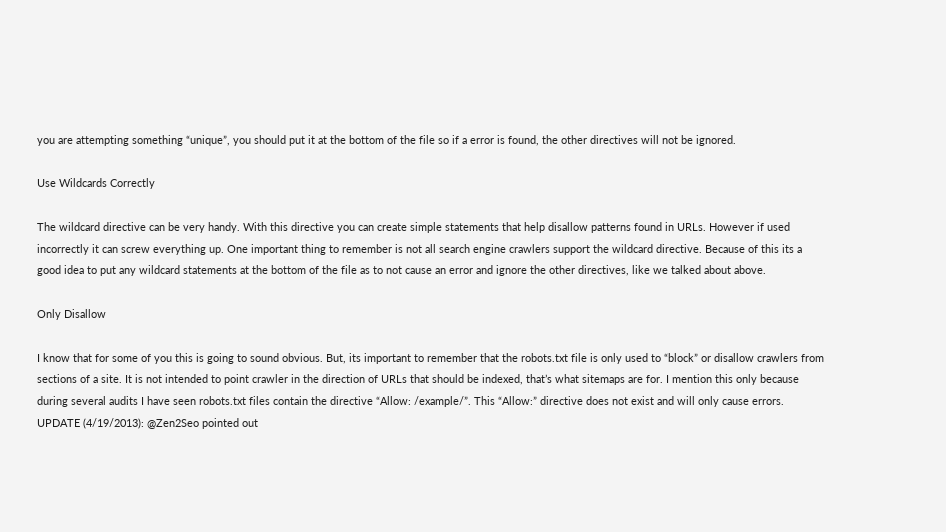you are attempting something “unique”, you should put it at the bottom of the file so if a error is found, the other directives will not be ignored.

Use Wildcards Correctly

The wildcard directive can be very handy. With this directive you can create simple statements that help disallow patterns found in URLs. However if used incorrectly it can screw everything up. One important thing to remember is not all search engine crawlers support the wildcard directive. Because of this its a good idea to put any wildcard statements at the bottom of the file as to not cause an error and ignore the other directives, like we talked about above.

Only Disallow

I know that for some of you this is going to sound obvious. But, its important to remember that the robots.txt file is only used to “block” or disallow crawlers from sections of a site. It is not intended to point crawler in the direction of URLs that should be indexed, that’s what sitemaps are for. I mention this only because during several audits I have seen robots.txt files contain the directive “Allow: /example/”. This “Allow:” directive does not exist and will only cause errors. UPDATE (4/19/2013): @Zen2Seo pointed out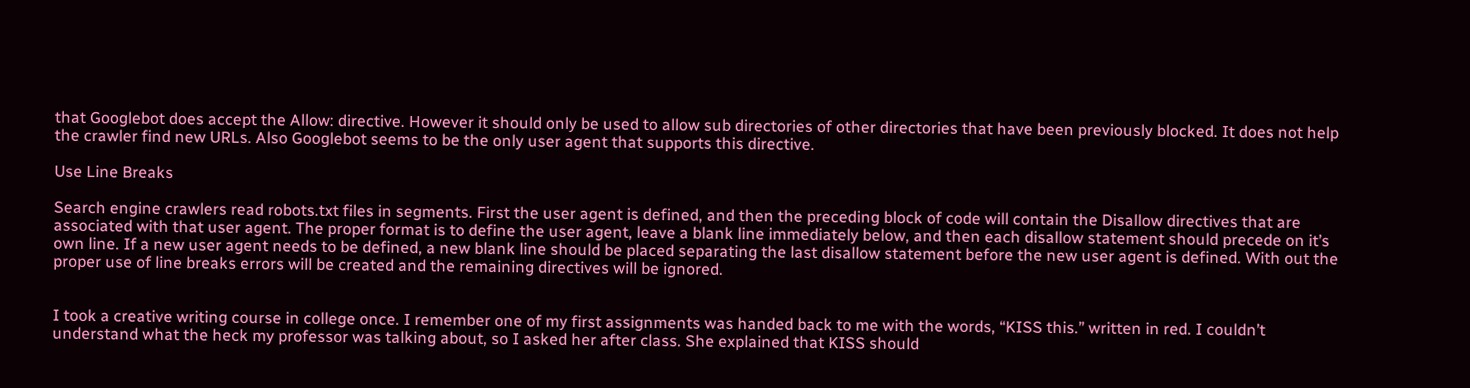that Googlebot does accept the Allow: directive. However it should only be used to allow sub directories of other directories that have been previously blocked. It does not help the crawler find new URLs. Also Googlebot seems to be the only user agent that supports this directive.

Use Line Breaks

Search engine crawlers read robots.txt files in segments. First the user agent is defined, and then the preceding block of code will contain the Disallow directives that are associated with that user agent. The proper format is to define the user agent, leave a blank line immediately below, and then each disallow statement should precede on it’s own line. If a new user agent needs to be defined, a new blank line should be placed separating the last disallow statement before the new user agent is defined. With out the proper use of line breaks errors will be created and the remaining directives will be ignored.


I took a creative writing course in college once. I remember one of my first assignments was handed back to me with the words, “KISS this.” written in red. I couldn’t understand what the heck my professor was talking about, so I asked her after class. She explained that KISS should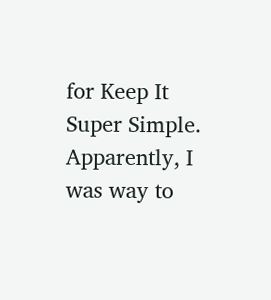for Keep It Super Simple. Apparently, I was way to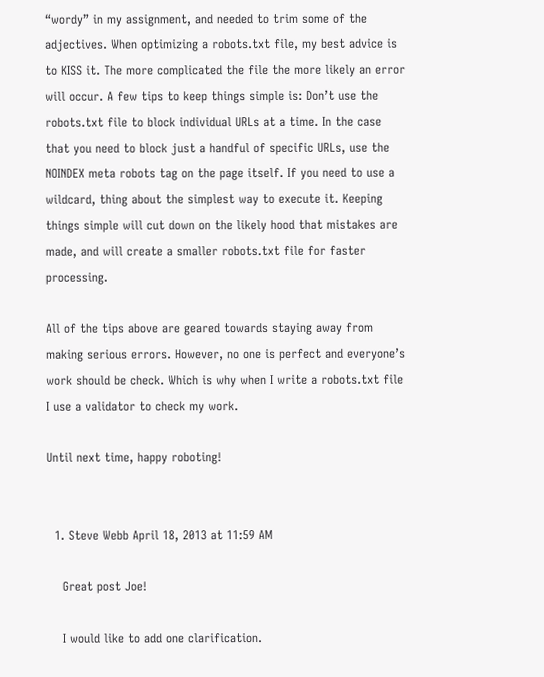“wordy” in my assignment, and needed to trim some of the adjectives. When optimizing a robots.txt file, my best advice is to KISS it. The more complicated the file the more likely an error will occur. A few tips to keep things simple is: Don’t use the robots.txt file to block individual URLs at a time. In the case that you need to block just a handful of specific URLs, use the NOINDEX meta robots tag on the page itself. If you need to use a wildcard, thing about the simplest way to execute it. Keeping things simple will cut down on the likely hood that mistakes are made, and will create a smaller robots.txt file for faster processing.

All of the tips above are geared towards staying away from making serious errors. However, no one is perfect and everyone’s work should be check. Which is why when I write a robots.txt file I use a validator to check my work.

Until next time, happy roboting!


  1. Steve Webb April 18, 2013 at 11:59 AM

    Great post Joe!

    I would like to add one clarification.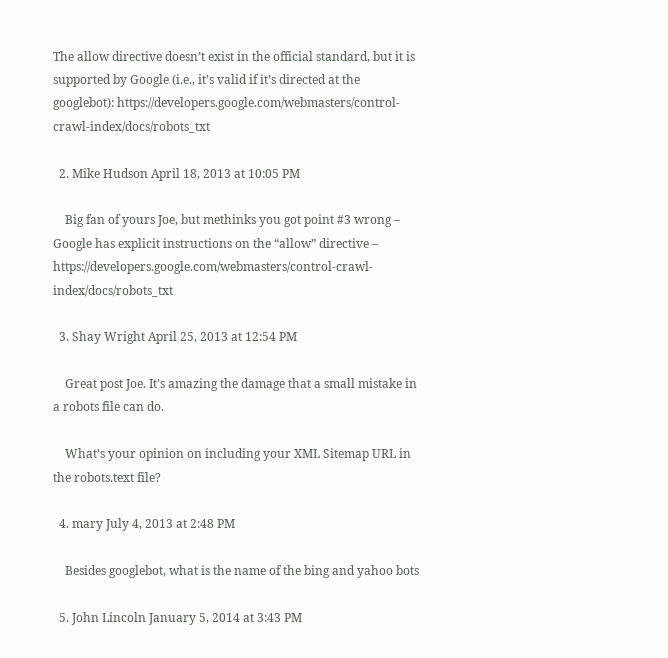The allow directive doesn’t exist in the official standard, but it is supported by Google (i.e., it’s valid if it’s directed at the googlebot): https://developers.google.com/webmasters/control-crawl-index/docs/robots_txt

  2. Mike Hudson April 18, 2013 at 10:05 PM

    Big fan of yours Joe, but methinks you got point #3 wrong – Google has explicit instructions on the “allow” directive – https://developers.google.com/webmasters/control-crawl-index/docs/robots_txt

  3. Shay Wright April 25, 2013 at 12:54 PM

    Great post Joe. It’s amazing the damage that a small mistake in a robots file can do.

    What’s your opinion on including your XML Sitemap URL in the robots.text file?

  4. mary July 4, 2013 at 2:48 PM

    Besides googlebot, what is the name of the bing and yahoo bots

  5. John Lincoln January 5, 2014 at 3:43 PM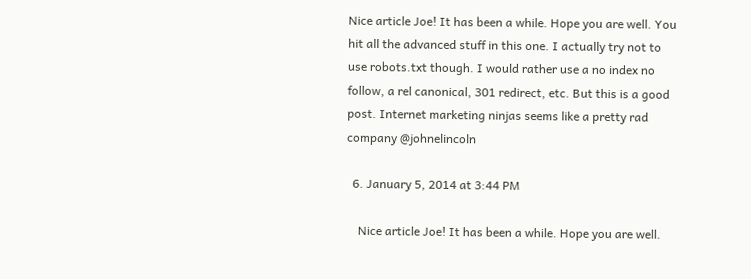Nice article Joe! It has been a while. Hope you are well. You hit all the advanced stuff in this one. I actually try not to use robots.txt though. I would rather use a no index no follow, a rel canonical, 301 redirect, etc. But this is a good post. Internet marketing ninjas seems like a pretty rad company @johnelincoln

  6. January 5, 2014 at 3:44 PM

    Nice article Joe! It has been a while. Hope you are well.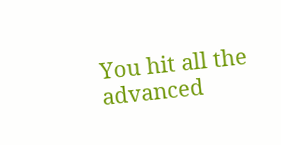You hit all the advanced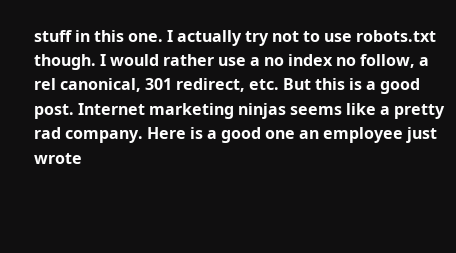stuff in this one. I actually try not to use robots.txt though. I would rather use a no index no follow, a rel canonical, 301 redirect, etc. But this is a good post. Internet marketing ninjas seems like a pretty rad company. Here is a good one an employee just wrote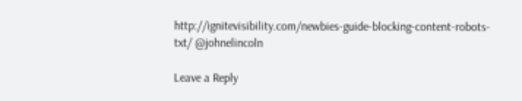http://ignitevisibility.com/newbies-guide-blocking-content-robots-txt/ @johnelincoln

Leave a Reply